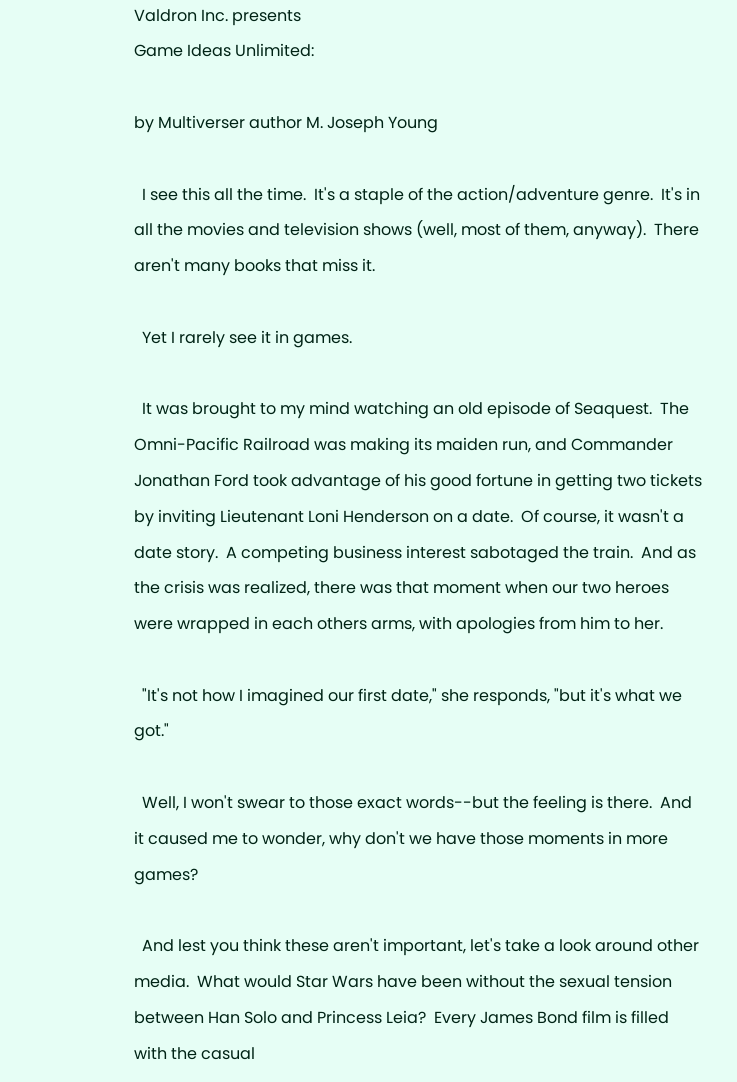Valdron Inc. presents
Game Ideas Unlimited:

by Multiverser author M. Joseph Young

  I see this all the time.  It's a staple of the action/adventure genre.  It's in all the movies and television shows (well, most of them, anyway).  There aren't many books that miss it.

  Yet I rarely see it in games.

  It was brought to my mind watching an old episode of Seaquest.  The Omni-Pacific Railroad was making its maiden run, and Commander Jonathan Ford took advantage of his good fortune in getting two tickets by inviting Lieutenant Loni Henderson on a date.  Of course, it wasn't a date story.  A competing business interest sabotaged the train.  And as the crisis was realized, there was that moment when our two heroes were wrapped in each others arms, with apologies from him to her.

  "It's not how I imagined our first date," she responds, "but it's what we got."

  Well, I won't swear to those exact words--but the feeling is there.  And it caused me to wonder, why don't we have those moments in more games?

  And lest you think these aren't important, let's take a look around other media.  What would Star Wars have been without the sexual tension between Han Solo and Princess Leia?  Every James Bond film is filled with the casual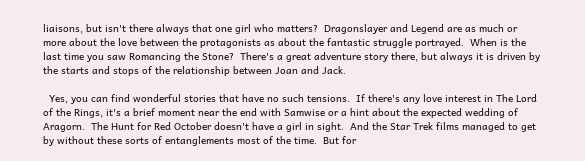liaisons, but isn't there always that one girl who matters?  Dragonslayer and Legend are as much or more about the love between the protagonists as about the fantastic struggle portrayed.  When is the last time you saw Romancing the Stone?  There's a great adventure story there, but always it is driven by the starts and stops of the relationship between Joan and Jack.

  Yes, you can find wonderful stories that have no such tensions.  If there's any love interest in The Lord of the Rings, it's a brief moment near the end with Samwise or a hint about the expected wedding of Aragorn.  The Hunt for Red October doesn't have a girl in sight.  And the Star Trek films managed to get by without these sorts of entanglements most of the time.  But for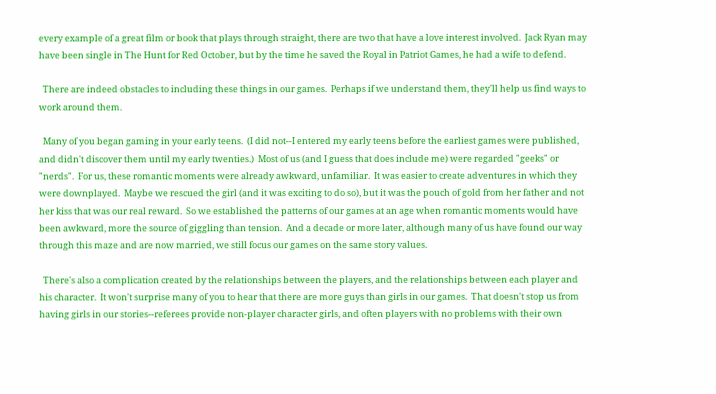every example of a great film or book that plays through straight, there are two that have a love interest involved.  Jack Ryan may have been single in The Hunt for Red October, but by the time he saved the Royal in Patriot Games, he had a wife to defend.

  There are indeed obstacles to including these things in our games.  Perhaps if we understand them, they'll help us find ways to work around them.

  Many of you began gaming in your early teens.  (I did not--I entered my early teens before the earliest games were published, and didn't discover them until my early twenties.)  Most of us (and I guess that does include me) were regarded "geeks" or "nerds".  For us, these romantic moments were already awkward, unfamiliar.  It was easier to create adventures in which they were downplayed.  Maybe we rescued the girl (and it was exciting to do so), but it was the pouch of gold from her father and not her kiss that was our real reward.  So we established the patterns of our games at an age when romantic moments would have been awkward, more the source of giggling than tension.  And a decade or more later, although many of us have found our way through this maze and are now married, we still focus our games on the same story values.

  There's also a complication created by the relationships between the players, and the relationships between each player and his character.  It won't surprise many of you to hear that there are more guys than girls in our games.  That doesn't stop us from having girls in our stories--referees provide non-player character girls, and often players with no problems with their own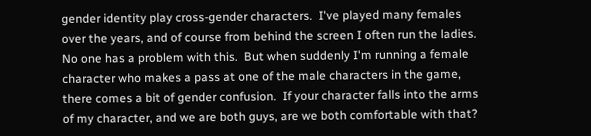gender identity play cross-gender characters.  I've played many females over the years, and of course from behind the screen I often run the ladies.  No one has a problem with this.  But when suddenly I'm running a female character who makes a pass at one of the male characters in the game, there comes a bit of gender confusion.  If your character falls into the arms of my character, and we are both guys, are we both comfortable with that?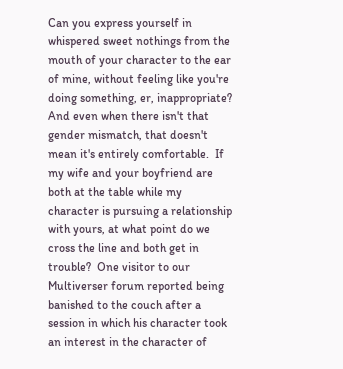Can you express yourself in whispered sweet nothings from the mouth of your character to the ear of mine, without feeling like you're doing something, er, inappropriate?  And even when there isn't that gender mismatch, that doesn't mean it's entirely comfortable.  If my wife and your boyfriend are both at the table while my character is pursuing a relationship with yours, at what point do we cross the line and both get in trouble?  One visitor to our Multiverser forum reported being banished to the couch after a session in which his character took an interest in the character of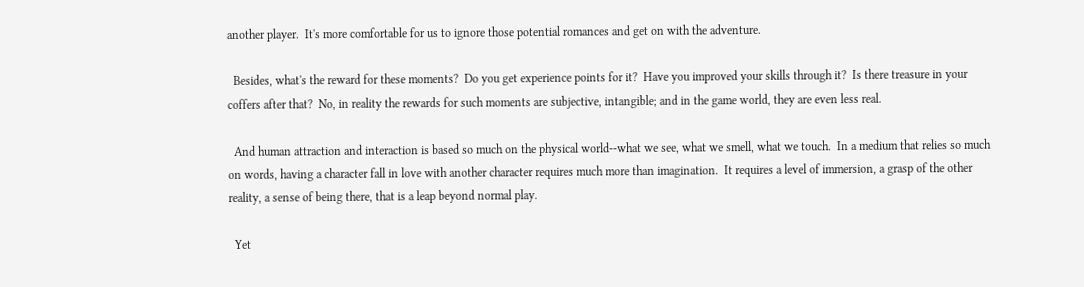another player.  It's more comfortable for us to ignore those potential romances and get on with the adventure.

  Besides, what's the reward for these moments?  Do you get experience points for it?  Have you improved your skills through it?  Is there treasure in your coffers after that?  No, in reality the rewards for such moments are subjective, intangible; and in the game world, they are even less real.

  And human attraction and interaction is based so much on the physical world--what we see, what we smell, what we touch.  In a medium that relies so much on words, having a character fall in love with another character requires much more than imagination.  It requires a level of immersion, a grasp of the other reality, a sense of being there, that is a leap beyond normal play.

  Yet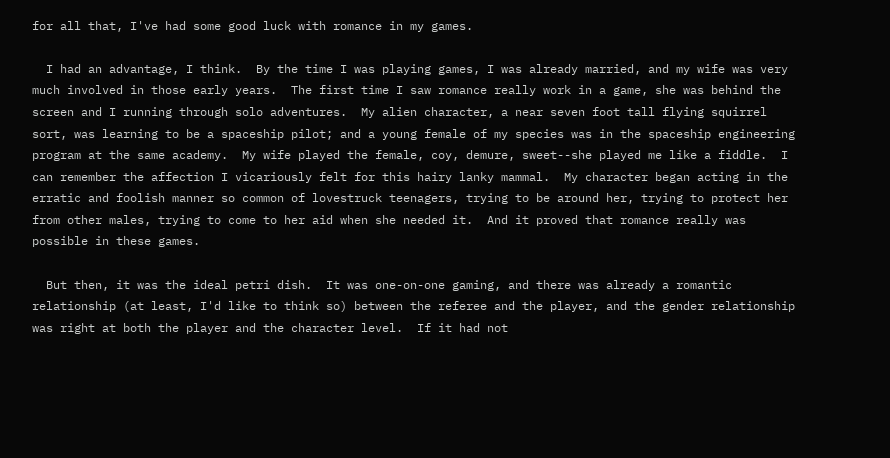for all that, I've had some good luck with romance in my games.

  I had an advantage, I think.  By the time I was playing games, I was already married, and my wife was very much involved in those early years.  The first time I saw romance really work in a game, she was behind the screen and I running through solo adventures.  My alien character, a near seven foot tall flying squirrel sort, was learning to be a spaceship pilot; and a young female of my species was in the spaceship engineering program at the same academy.  My wife played the female, coy, demure, sweet--she played me like a fiddle.  I can remember the affection I vicariously felt for this hairy lanky mammal.  My character began acting in the erratic and foolish manner so common of lovestruck teenagers, trying to be around her, trying to protect her from other males, trying to come to her aid when she needed it.  And it proved that romance really was possible in these games.

  But then, it was the ideal petri dish.  It was one-on-one gaming, and there was already a romantic relationship (at least, I'd like to think so) between the referee and the player, and the gender relationship was right at both the player and the character level.  If it had not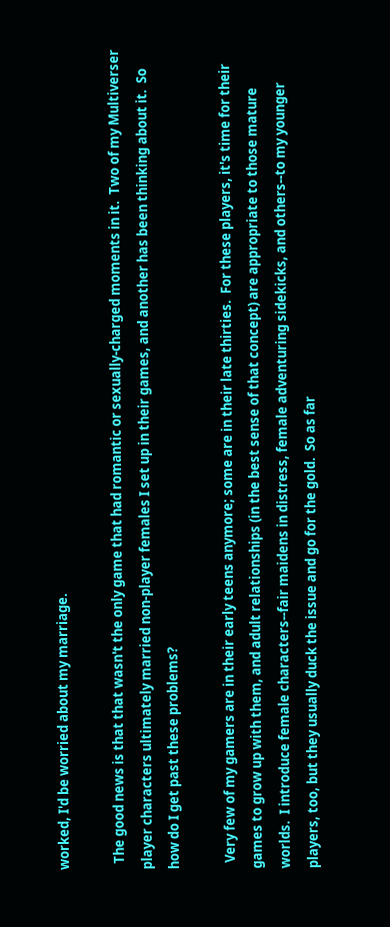worked, I'd be worried about my marriage.

  The good news is that that wasn't the only game that had romantic or sexually-charged moments in it.  Two of my Multiverser player characters ultimately married non-player females I set up in their games, and another has been thinking about it.  So how do I get past these problems?

  Very few of my gamers are in their early teens anymore; some are in their late thirties.  For these players, it's time for their games to grow up with them, and adult relationships (in the best sense of that concept) are appropriate to those mature worlds.  I introduce female characters--fair maidens in distress, female adventuring sidekicks, and others--to my younger players, too, but they usually duck the issue and go for the gold.  So as far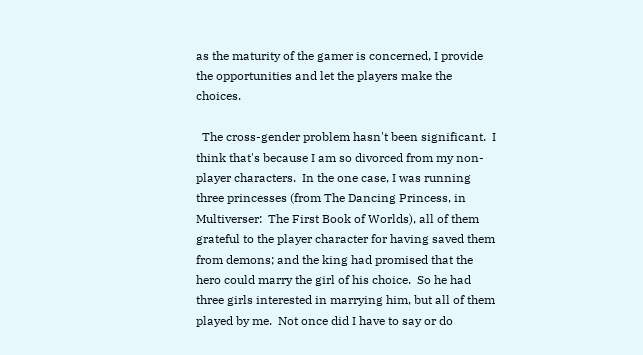as the maturity of the gamer is concerned, I provide the opportunities and let the players make the choices.

  The cross-gender problem hasn't been significant.  I think that's because I am so divorced from my non-player characters.  In the one case, I was running three princesses (from The Dancing Princess, in Multiverser:  The First Book of Worlds), all of them grateful to the player character for having saved them from demons; and the king had promised that the hero could marry the girl of his choice.  So he had three girls interested in marrying him, but all of them played by me.  Not once did I have to say or do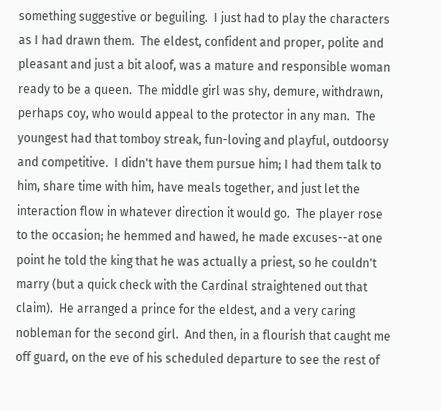something suggestive or beguiling.  I just had to play the characters as I had drawn them.  The eldest, confident and proper, polite and pleasant and just a bit aloof, was a mature and responsible woman ready to be a queen.  The middle girl was shy, demure, withdrawn, perhaps coy, who would appeal to the protector in any man.  The youngest had that tomboy streak, fun-loving and playful, outdoorsy and competitive.  I didn't have them pursue him; I had them talk to him, share time with him, have meals together, and just let the interaction flow in whatever direction it would go.  The player rose to the occasion; he hemmed and hawed, he made excuses--at one point he told the king that he was actually a priest, so he couldn't marry (but a quick check with the Cardinal straightened out that claim).  He arranged a prince for the eldest, and a very caring nobleman for the second girl.  And then, in a flourish that caught me off guard, on the eve of his scheduled departure to see the rest of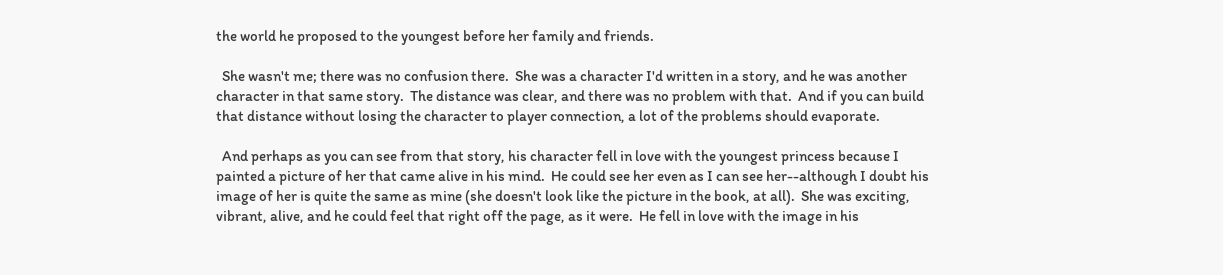the world he proposed to the youngest before her family and friends.

  She wasn't me; there was no confusion there.  She was a character I'd written in a story, and he was another character in that same story.  The distance was clear, and there was no problem with that.  And if you can build that distance without losing the character to player connection, a lot of the problems should evaporate.

  And perhaps as you can see from that story, his character fell in love with the youngest princess because I painted a picture of her that came alive in his mind.  He could see her even as I can see her--although I doubt his image of her is quite the same as mine (she doesn't look like the picture in the book, at all).  She was exciting, vibrant, alive, and he could feel that right off the page, as it were.  He fell in love with the image in his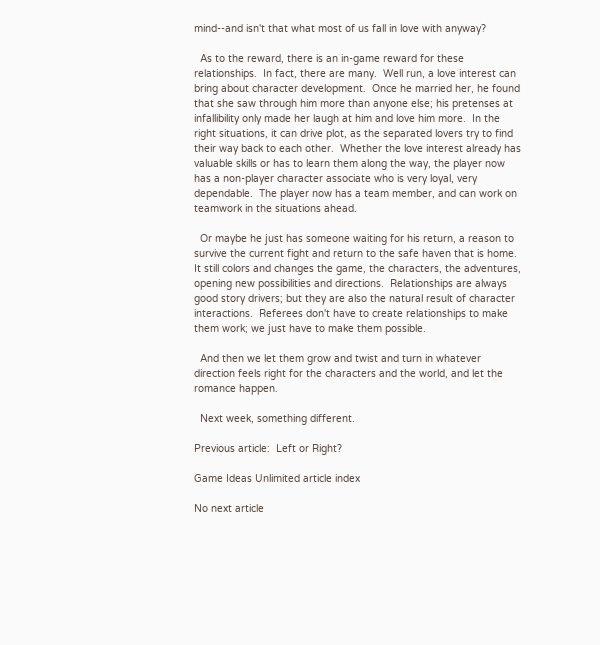mind--and isn't that what most of us fall in love with anyway?

  As to the reward, there is an in-game reward for these relationships.  In fact, there are many.  Well run, a love interest can bring about character development.  Once he married her, he found that she saw through him more than anyone else; his pretenses at infallibility only made her laugh at him and love him more.  In the right situations, it can drive plot, as the separated lovers try to find their way back to each other.  Whether the love interest already has valuable skills or has to learn them along the way, the player now has a non-player character associate who is very loyal, very dependable.  The player now has a team member, and can work on teamwork in the situations ahead.

  Or maybe he just has someone waiting for his return, a reason to survive the current fight and return to the safe haven that is home.  It still colors and changes the game, the characters, the adventures, opening new possibilities and directions.  Relationships are always good story drivers; but they are also the natural result of character interactions.  Referees don't have to create relationships to make them work; we just have to make them possible.

  And then we let them grow and twist and turn in whatever direction feels right for the characters and the world, and let the romance happen.

  Next week, something different.

Previous article:  Left or Right?

Game Ideas Unlimited article index

No next article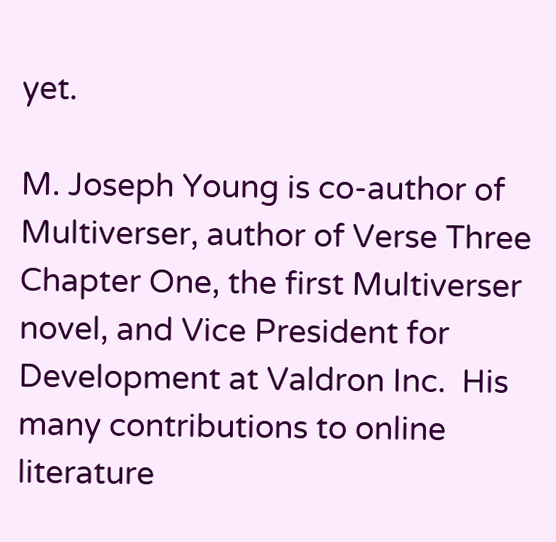yet.

M. Joseph Young is co-author of Multiverser, author of Verse Three Chapter One, the first Multiverser novel, and Vice President for Development at Valdron Inc.  His many contributions to online literature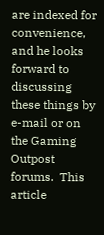are indexed for convenience, and he looks forward to discussing these things by e-mail or on the Gaming Outpost forums.  This article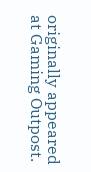originally appeared at Gaming Outpost.